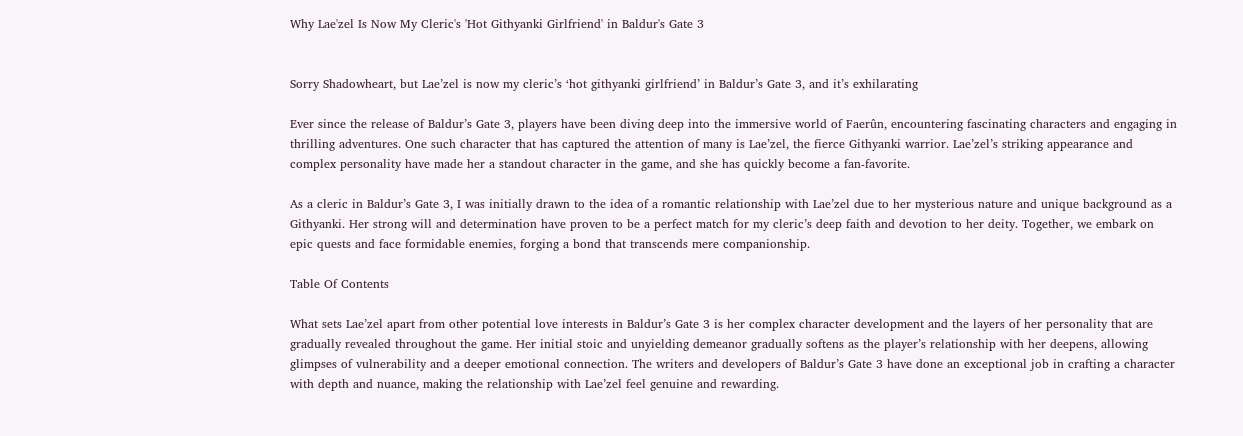Why Lae'zel Is Now My Cleric's 'Hot Githyanki Girlfriend' in Baldur's Gate 3


Sorry Shadowheart, but Lae’zel is now my cleric’s ‘hot githyanki girlfriend’ in Baldur’s Gate 3, and it’s exhilarating

Ever since the release of Baldur’s Gate 3, players have been diving deep into the immersive world of Faerûn, encountering fascinating characters and engaging in thrilling adventures. One such character that has captured the attention of many is Lae’zel, the fierce Githyanki warrior. Lae’zel’s striking appearance and complex personality have made her a standout character in the game, and she has quickly become a fan-favorite.

As a cleric in Baldur’s Gate 3, I was initially drawn to the idea of a romantic relationship with Lae’zel due to her mysterious nature and unique background as a Githyanki. Her strong will and determination have proven to be a perfect match for my cleric’s deep faith and devotion to her deity. Together, we embark on epic quests and face formidable enemies, forging a bond that transcends mere companionship.

Table Of Contents

What sets Lae’zel apart from other potential love interests in Baldur’s Gate 3 is her complex character development and the layers of her personality that are gradually revealed throughout the game. Her initial stoic and unyielding demeanor gradually softens as the player’s relationship with her deepens, allowing glimpses of vulnerability and a deeper emotional connection. The writers and developers of Baldur’s Gate 3 have done an exceptional job in crafting a character with depth and nuance, making the relationship with Lae’zel feel genuine and rewarding.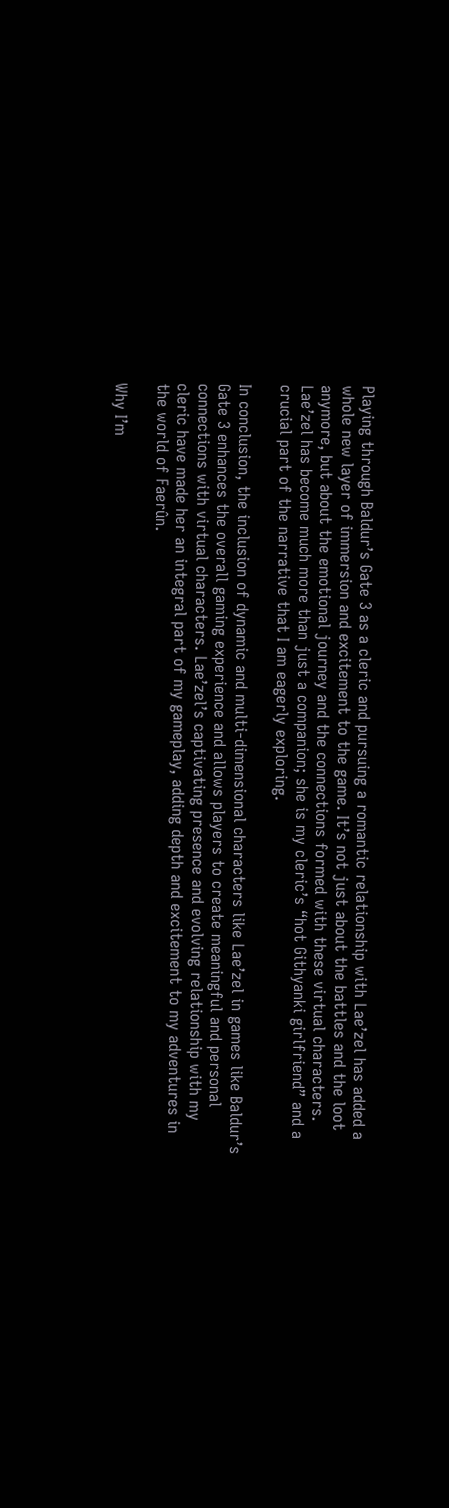Playing through Baldur’s Gate 3 as a cleric and pursuing a romantic relationship with Lae’zel has added a whole new layer of immersion and excitement to the game. It’s not just about the battles and the loot anymore, but about the emotional journey and the connections formed with these virtual characters. Lae’zel has become much more than just a companion; she is my cleric’s “hot Githyanki girlfriend” and a crucial part of the narrative that I am eagerly exploring.

In conclusion, the inclusion of dynamic and multi-dimensional characters like Lae’zel in games like Baldur’s Gate 3 enhances the overall gaming experience and allows players to create meaningful and personal connections with virtual characters. Lae’zel’s captivating presence and evolving relationship with my cleric have made her an integral part of my gameplay, adding depth and excitement to my adventures in the world of Faerûn.

Why I’m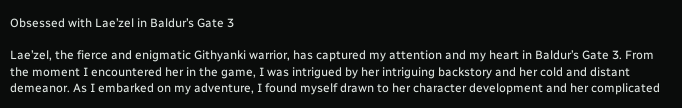Obsessed with Lae’zel in Baldur’s Gate 3

Lae’zel, the fierce and enigmatic Githyanki warrior, has captured my attention and my heart in Baldur’s Gate 3. From the moment I encountered her in the game, I was intrigued by her intriguing backstory and her cold and distant demeanor. As I embarked on my adventure, I found myself drawn to her character development and her complicated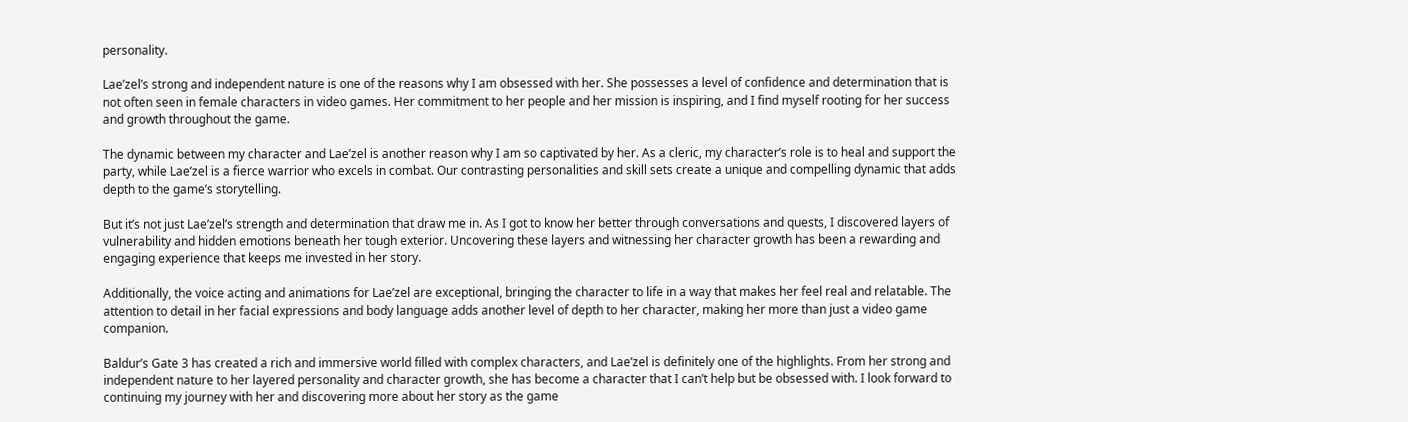personality.

Lae’zel’s strong and independent nature is one of the reasons why I am obsessed with her. She possesses a level of confidence and determination that is not often seen in female characters in video games. Her commitment to her people and her mission is inspiring, and I find myself rooting for her success and growth throughout the game.

The dynamic between my character and Lae’zel is another reason why I am so captivated by her. As a cleric, my character’s role is to heal and support the party, while Lae’zel is a fierce warrior who excels in combat. Our contrasting personalities and skill sets create a unique and compelling dynamic that adds depth to the game’s storytelling.

But it’s not just Lae’zel’s strength and determination that draw me in. As I got to know her better through conversations and quests, I discovered layers of vulnerability and hidden emotions beneath her tough exterior. Uncovering these layers and witnessing her character growth has been a rewarding and engaging experience that keeps me invested in her story.

Additionally, the voice acting and animations for Lae’zel are exceptional, bringing the character to life in a way that makes her feel real and relatable. The attention to detail in her facial expressions and body language adds another level of depth to her character, making her more than just a video game companion.

Baldur’s Gate 3 has created a rich and immersive world filled with complex characters, and Lae’zel is definitely one of the highlights. From her strong and independent nature to her layered personality and character growth, she has become a character that I can’t help but be obsessed with. I look forward to continuing my journey with her and discovering more about her story as the game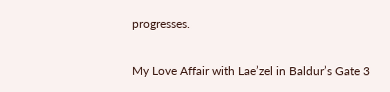progresses.

My Love Affair with Lae’zel in Baldur’s Gate 3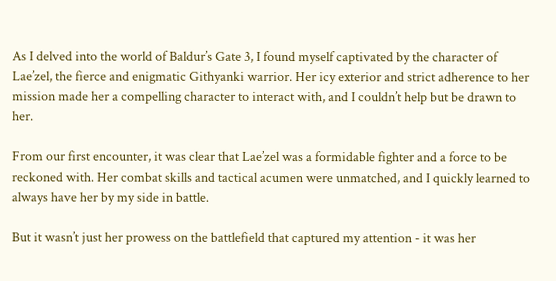As I delved into the world of Baldur’s Gate 3, I found myself captivated by the character of Lae’zel, the fierce and enigmatic Githyanki warrior. Her icy exterior and strict adherence to her mission made her a compelling character to interact with, and I couldn’t help but be drawn to her.

From our first encounter, it was clear that Lae’zel was a formidable fighter and a force to be reckoned with. Her combat skills and tactical acumen were unmatched, and I quickly learned to always have her by my side in battle.

But it wasn’t just her prowess on the battlefield that captured my attention - it was her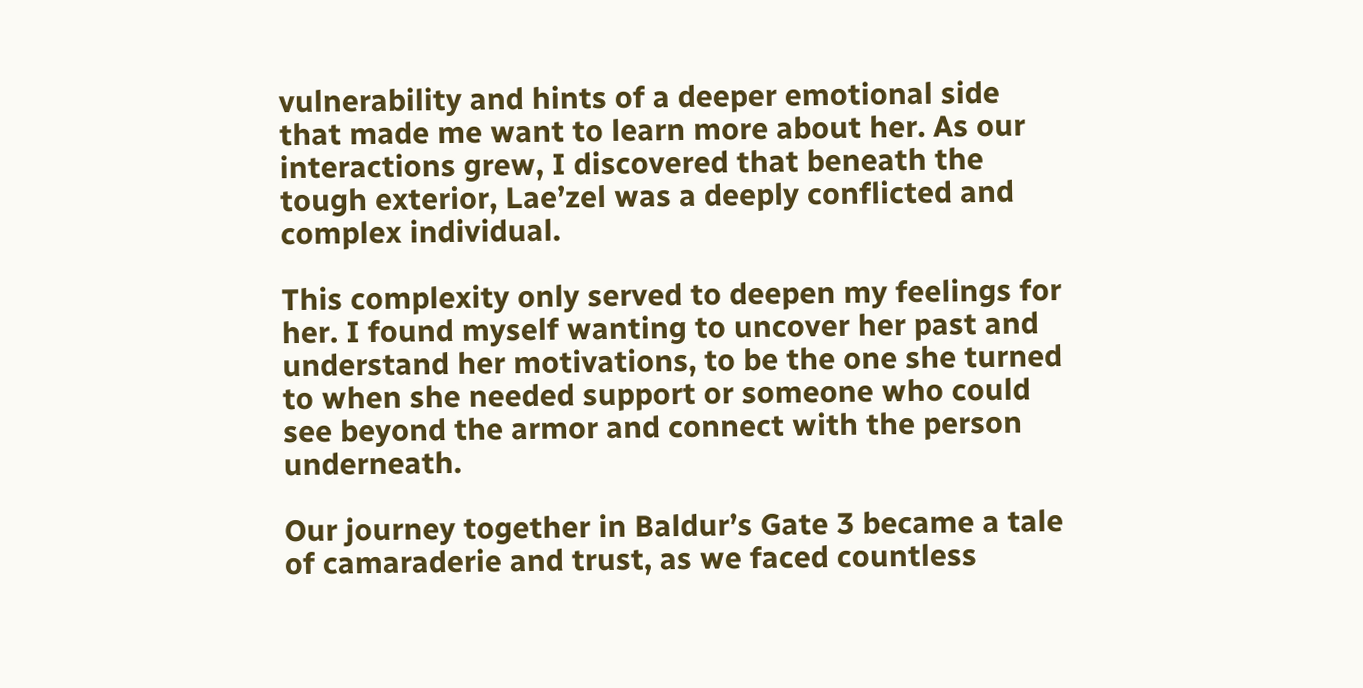vulnerability and hints of a deeper emotional side that made me want to learn more about her. As our interactions grew, I discovered that beneath the tough exterior, Lae’zel was a deeply conflicted and complex individual.

This complexity only served to deepen my feelings for her. I found myself wanting to uncover her past and understand her motivations, to be the one she turned to when she needed support or someone who could see beyond the armor and connect with the person underneath.

Our journey together in Baldur’s Gate 3 became a tale of camaraderie and trust, as we faced countless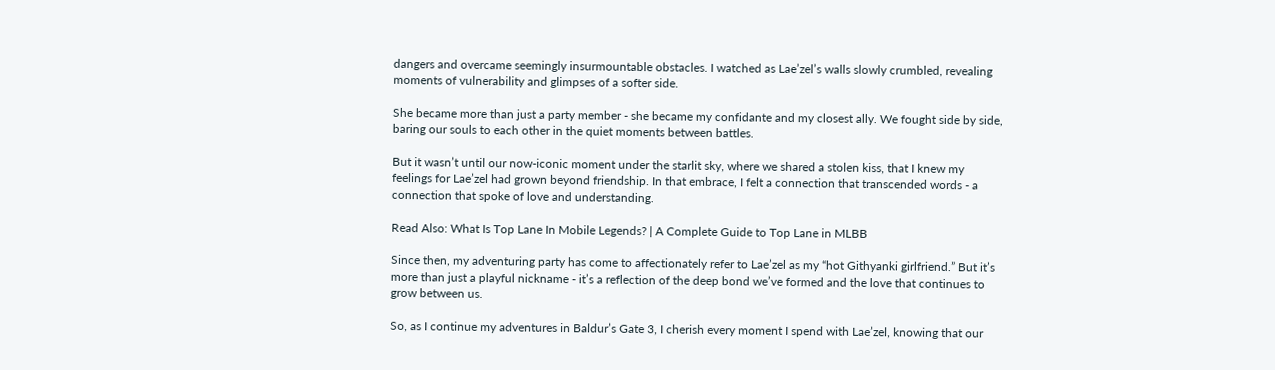dangers and overcame seemingly insurmountable obstacles. I watched as Lae’zel’s walls slowly crumbled, revealing moments of vulnerability and glimpses of a softer side.

She became more than just a party member - she became my confidante and my closest ally. We fought side by side, baring our souls to each other in the quiet moments between battles.

But it wasn’t until our now-iconic moment under the starlit sky, where we shared a stolen kiss, that I knew my feelings for Lae’zel had grown beyond friendship. In that embrace, I felt a connection that transcended words - a connection that spoke of love and understanding.

Read Also: What Is Top Lane In Mobile Legends? | A Complete Guide to Top Lane in MLBB

Since then, my adventuring party has come to affectionately refer to Lae’zel as my “hot Githyanki girlfriend.” But it’s more than just a playful nickname - it’s a reflection of the deep bond we’ve formed and the love that continues to grow between us.

So, as I continue my adventures in Baldur’s Gate 3, I cherish every moment I spend with Lae’zel, knowing that our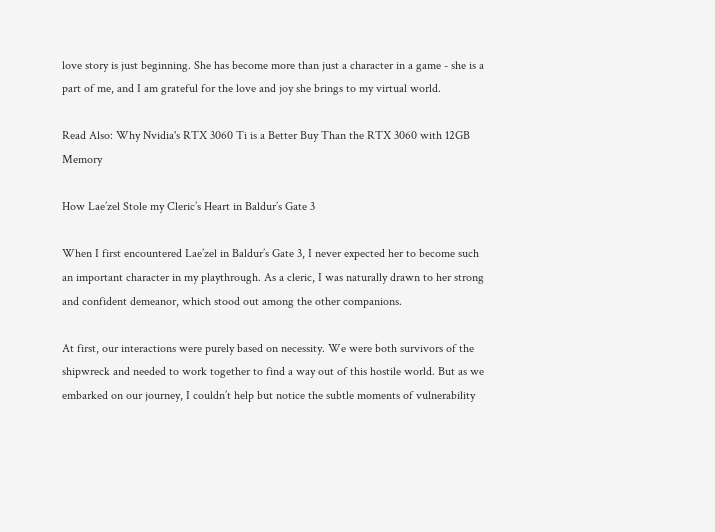love story is just beginning. She has become more than just a character in a game - she is a part of me, and I am grateful for the love and joy she brings to my virtual world.

Read Also: Why Nvidia's RTX 3060 Ti is a Better Buy Than the RTX 3060 with 12GB Memory

How Lae’zel Stole my Cleric’s Heart in Baldur’s Gate 3

When I first encountered Lae’zel in Baldur’s Gate 3, I never expected her to become such an important character in my playthrough. As a cleric, I was naturally drawn to her strong and confident demeanor, which stood out among the other companions.

At first, our interactions were purely based on necessity. We were both survivors of the shipwreck and needed to work together to find a way out of this hostile world. But as we embarked on our journey, I couldn’t help but notice the subtle moments of vulnerability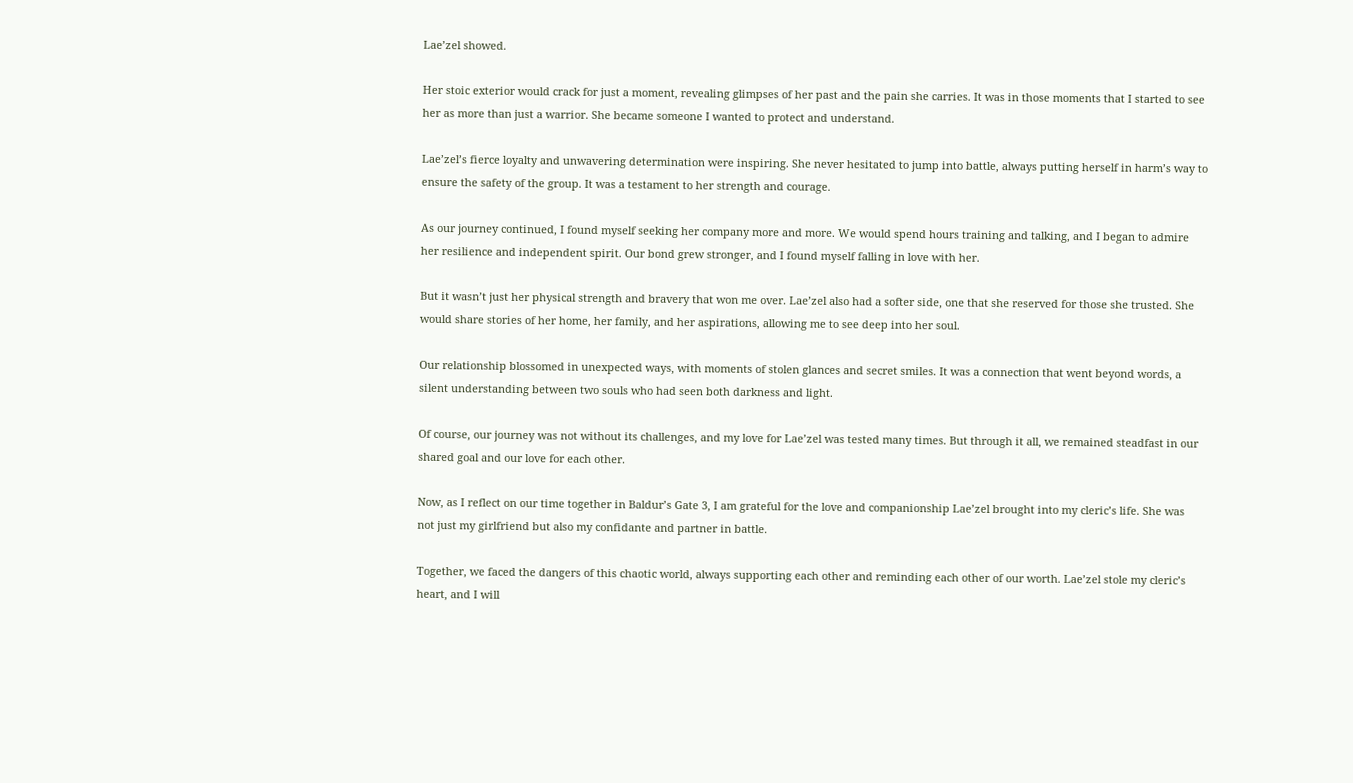Lae’zel showed.

Her stoic exterior would crack for just a moment, revealing glimpses of her past and the pain she carries. It was in those moments that I started to see her as more than just a warrior. She became someone I wanted to protect and understand.

Lae’zel’s fierce loyalty and unwavering determination were inspiring. She never hesitated to jump into battle, always putting herself in harm’s way to ensure the safety of the group. It was a testament to her strength and courage.

As our journey continued, I found myself seeking her company more and more. We would spend hours training and talking, and I began to admire her resilience and independent spirit. Our bond grew stronger, and I found myself falling in love with her.

But it wasn’t just her physical strength and bravery that won me over. Lae’zel also had a softer side, one that she reserved for those she trusted. She would share stories of her home, her family, and her aspirations, allowing me to see deep into her soul.

Our relationship blossomed in unexpected ways, with moments of stolen glances and secret smiles. It was a connection that went beyond words, a silent understanding between two souls who had seen both darkness and light.

Of course, our journey was not without its challenges, and my love for Lae’zel was tested many times. But through it all, we remained steadfast in our shared goal and our love for each other.

Now, as I reflect on our time together in Baldur’s Gate 3, I am grateful for the love and companionship Lae’zel brought into my cleric’s life. She was not just my girlfriend but also my confidante and partner in battle.

Together, we faced the dangers of this chaotic world, always supporting each other and reminding each other of our worth. Lae’zel stole my cleric’s heart, and I will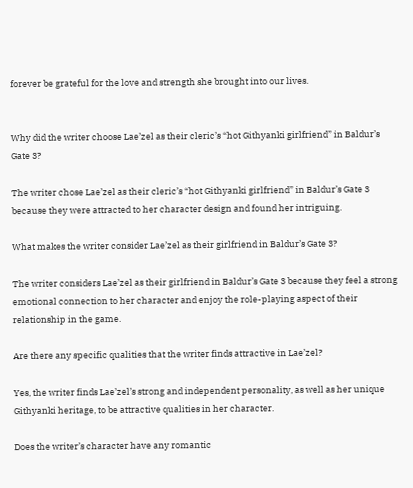forever be grateful for the love and strength she brought into our lives.


Why did the writer choose Lae’zel as their cleric’s “hot Githyanki girlfriend” in Baldur’s Gate 3?

The writer chose Lae’zel as their cleric’s “hot Githyanki girlfriend” in Baldur’s Gate 3 because they were attracted to her character design and found her intriguing.

What makes the writer consider Lae’zel as their girlfriend in Baldur’s Gate 3?

The writer considers Lae’zel as their girlfriend in Baldur’s Gate 3 because they feel a strong emotional connection to her character and enjoy the role-playing aspect of their relationship in the game.

Are there any specific qualities that the writer finds attractive in Lae’zel?

Yes, the writer finds Lae’zel’s strong and independent personality, as well as her unique Githyanki heritage, to be attractive qualities in her character.

Does the writer’s character have any romantic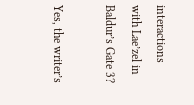interactions with Lae’zel in Baldur’s Gate 3?

Yes, the writer’s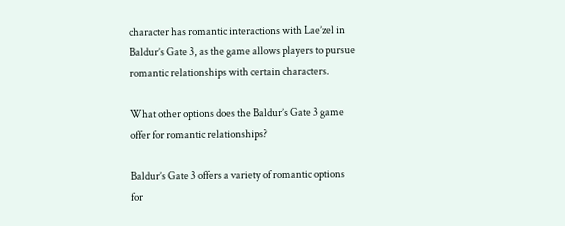character has romantic interactions with Lae’zel in Baldur’s Gate 3, as the game allows players to pursue romantic relationships with certain characters.

What other options does the Baldur’s Gate 3 game offer for romantic relationships?

Baldur’s Gate 3 offers a variety of romantic options for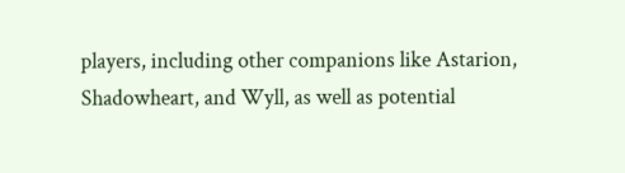players, including other companions like Astarion, Shadowheart, and Wyll, as well as potential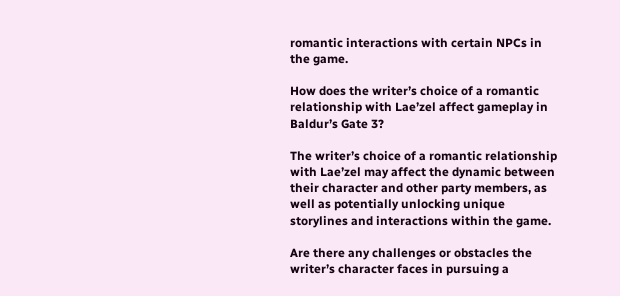romantic interactions with certain NPCs in the game.

How does the writer’s choice of a romantic relationship with Lae’zel affect gameplay in Baldur’s Gate 3?

The writer’s choice of a romantic relationship with Lae’zel may affect the dynamic between their character and other party members, as well as potentially unlocking unique storylines and interactions within the game.

Are there any challenges or obstacles the writer’s character faces in pursuing a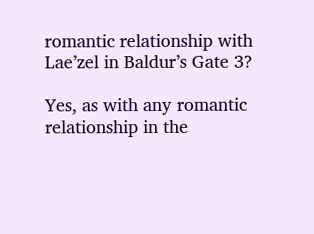romantic relationship with Lae’zel in Baldur’s Gate 3?

Yes, as with any romantic relationship in the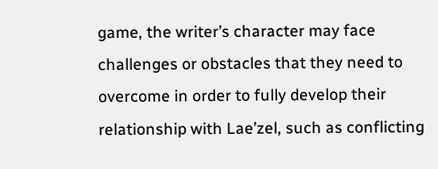game, the writer’s character may face challenges or obstacles that they need to overcome in order to fully develop their relationship with Lae’zel, such as conflicting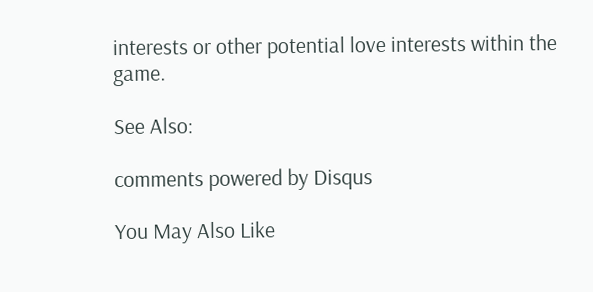interests or other potential love interests within the game.

See Also:

comments powered by Disqus

You May Also Like